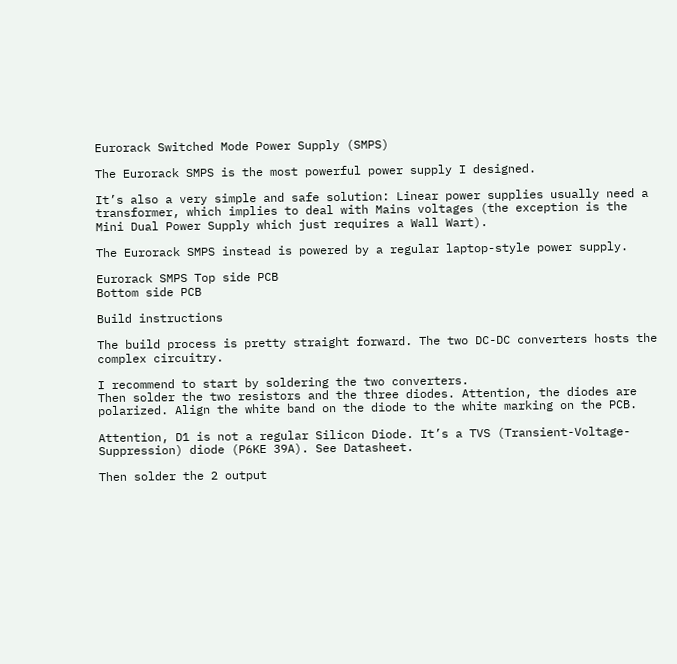Eurorack Switched Mode Power Supply (SMPS)

The Eurorack SMPS is the most powerful power supply I designed.

It’s also a very simple and safe solution: Linear power supplies usually need a transformer, which implies to deal with Mains voltages (the exception is the Mini Dual Power Supply which just requires a Wall Wart).

The Eurorack SMPS instead is powered by a regular laptop-style power supply.

Eurorack SMPS Top side PCB
Bottom side PCB

Build instructions

The build process is pretty straight forward. The two DC-DC converters hosts the complex circuitry.

I recommend to start by soldering the two converters.
Then solder the two resistors and the three diodes. Attention, the diodes are polarized. Align the white band on the diode to the white marking on the PCB.

Attention, D1 is not a regular Silicon Diode. It’s a TVS (Transient-Voltage-Suppression) diode (P6KE 39A). See Datasheet.

Then solder the 2 output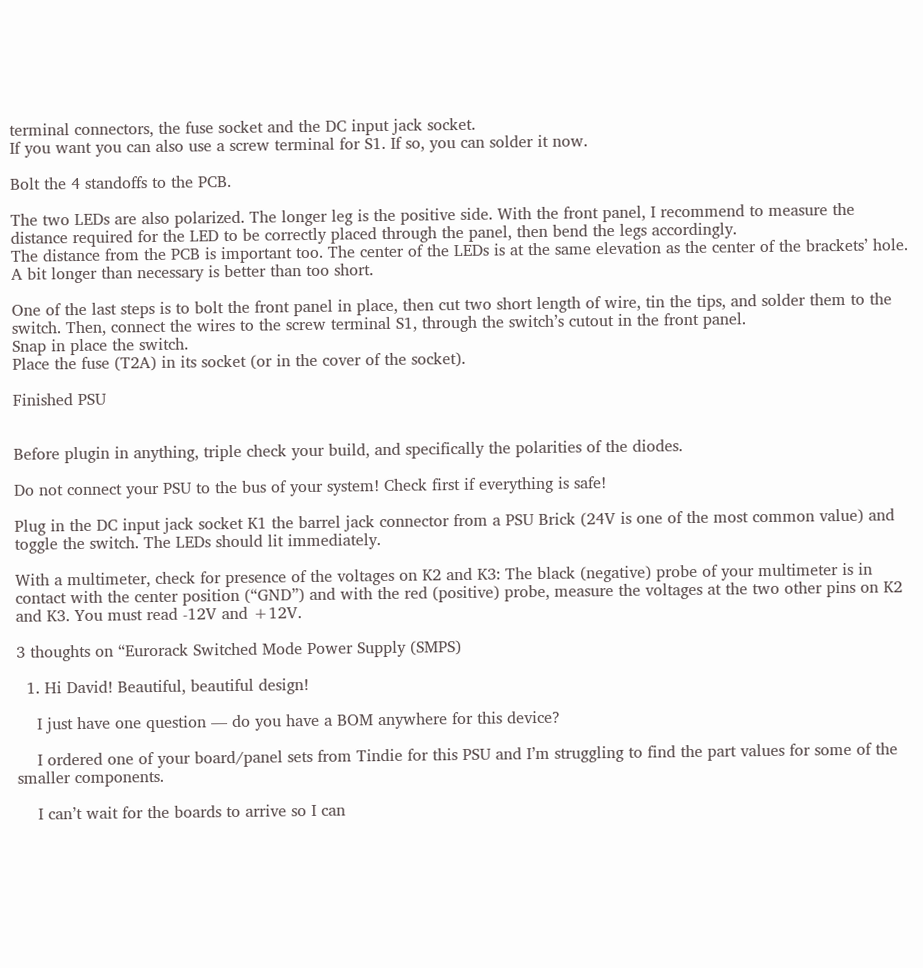terminal connectors, the fuse socket and the DC input jack socket.
If you want you can also use a screw terminal for S1. If so, you can solder it now.

Bolt the 4 standoffs to the PCB.

The two LEDs are also polarized. The longer leg is the positive side. With the front panel, I recommend to measure the distance required for the LED to be correctly placed through the panel, then bend the legs accordingly.
The distance from the PCB is important too. The center of the LEDs is at the same elevation as the center of the brackets’ hole.
A bit longer than necessary is better than too short.

One of the last steps is to bolt the front panel in place, then cut two short length of wire, tin the tips, and solder them to the switch. Then, connect the wires to the screw terminal S1, through the switch’s cutout in the front panel.
Snap in place the switch.
Place the fuse (T2A) in its socket (or in the cover of the socket).

Finished PSU


Before plugin in anything, triple check your build, and specifically the polarities of the diodes.

Do not connect your PSU to the bus of your system! Check first if everything is safe!

Plug in the DC input jack socket K1 the barrel jack connector from a PSU Brick (24V is one of the most common value) and toggle the switch. The LEDs should lit immediately.

With a multimeter, check for presence of the voltages on K2 and K3: The black (negative) probe of your multimeter is in contact with the center position (“GND”) and with the red (positive) probe, measure the voltages at the two other pins on K2 and K3. You must read -12V and +12V.

3 thoughts on “Eurorack Switched Mode Power Supply (SMPS)

  1. Hi David! Beautiful, beautiful design!

    I just have one question — do you have a BOM anywhere for this device?

    I ordered one of your board/panel sets from Tindie for this PSU and I’m struggling to find the part values for some of the smaller components.

    I can’t wait for the boards to arrive so I can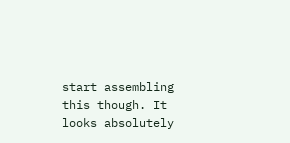start assembling this though. It looks absolutely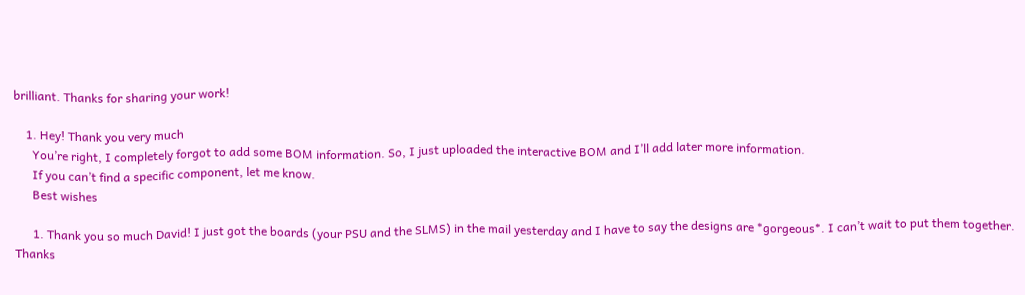brilliant. Thanks for sharing your work!

    1. Hey! Thank you very much
      You’re right, I completely forgot to add some BOM information. So, I just uploaded the interactive BOM and I’ll add later more information.
      If you can’t find a specific component, let me know.
      Best wishes

      1. Thank you so much David! I just got the boards (your PSU and the SLMS) in the mail yesterday and I have to say the designs are *gorgeous*. I can’t wait to put them together. Thanks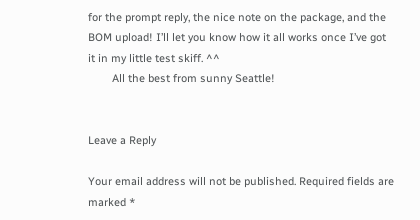for the prompt reply, the nice note on the package, and the BOM upload! I’ll let you know how it all works once I’ve got it in my little test skiff. ^^
        All the best from sunny Seattle!


Leave a Reply

Your email address will not be published. Required fields are marked *